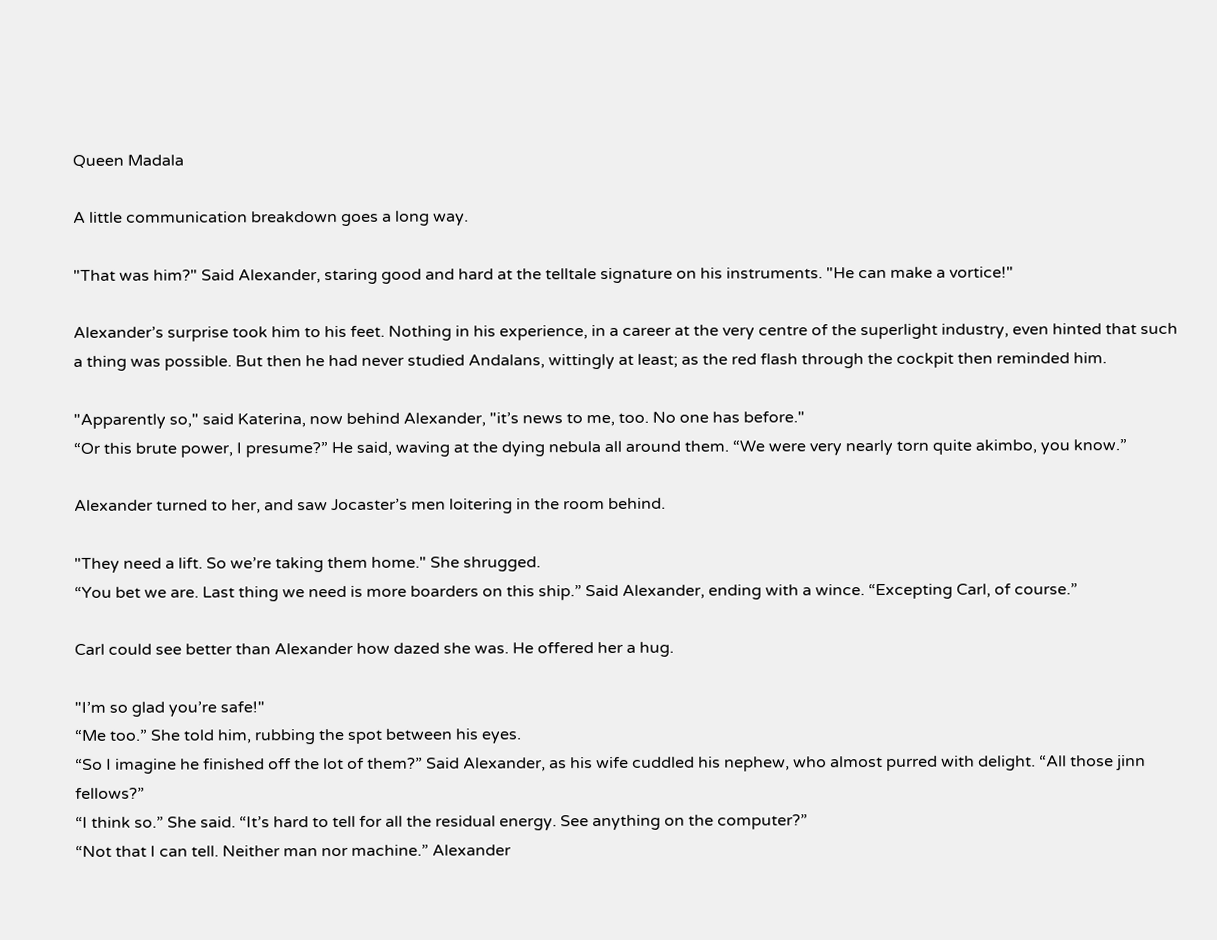Queen Madala

A little communication breakdown goes a long way.

"That was him?" Said Alexander, staring good and hard at the telltale signature on his instruments. "He can make a vortice!"

Alexander’s surprise took him to his feet. Nothing in his experience, in a career at the very centre of the superlight industry, even hinted that such a thing was possible. But then he had never studied Andalans, wittingly at least; as the red flash through the cockpit then reminded him.

"Apparently so," said Katerina, now behind Alexander, "it’s news to me, too. No one has before."
“Or this brute power, I presume?” He said, waving at the dying nebula all around them. “We were very nearly torn quite akimbo, you know.”

Alexander turned to her, and saw Jocaster’s men loitering in the room behind.

"They need a lift. So we’re taking them home." She shrugged.
“You bet we are. Last thing we need is more boarders on this ship.” Said Alexander, ending with a wince. “Excepting Carl, of course.”

Carl could see better than Alexander how dazed she was. He offered her a hug.

"I’m so glad you’re safe!"
“Me too.” She told him, rubbing the spot between his eyes.
“So I imagine he finished off the lot of them?” Said Alexander, as his wife cuddled his nephew, who almost purred with delight. “All those jinn fellows?”
“I think so.” She said. “It’s hard to tell for all the residual energy. See anything on the computer?”
“Not that I can tell. Neither man nor machine.” Alexander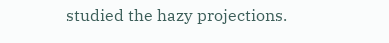studied the hazy projections.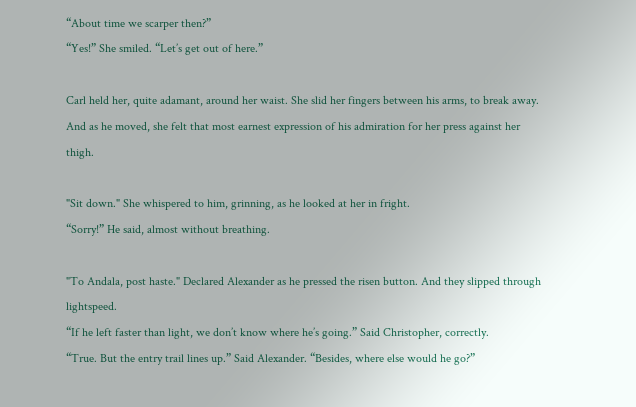“About time we scarper then?”
“Yes!” She smiled. “Let’s get out of here.”

Carl held her, quite adamant, around her waist. She slid her fingers between his arms, to break away. And as he moved, she felt that most earnest expression of his admiration for her press against her thigh.

"Sit down." She whispered to him, grinning, as he looked at her in fright.
“Sorry!” He said, almost without breathing.

"To Andala, post haste." Declared Alexander as he pressed the risen button. And they slipped through lightspeed.
“If he left faster than light, we don’t know where he’s going.” Said Christopher, correctly.
“True. But the entry trail lines up.” Said Alexander. “Besides, where else would he go?”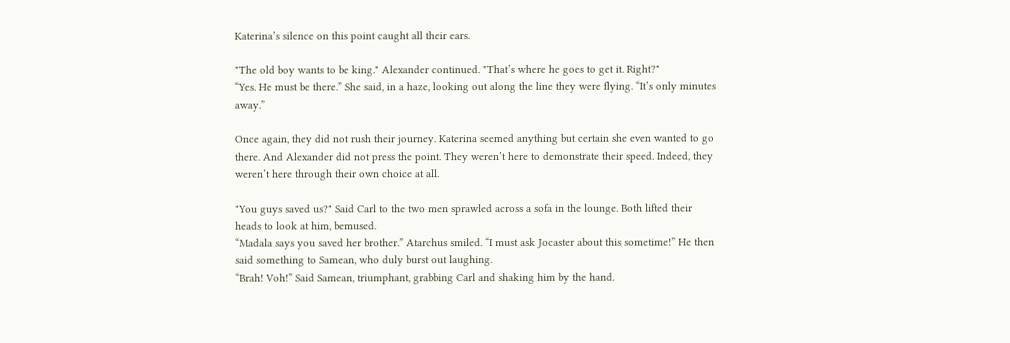Katerina’s silence on this point caught all their ears.

"The old boy wants to be king." Alexander continued. "That’s where he goes to get it. Right?"
“Yes. He must be there.” She said, in a haze, looking out along the line they were flying. “It’s only minutes away.”

Once again, they did not rush their journey. Katerina seemed anything but certain she even wanted to go there. And Alexander did not press the point. They weren’t here to demonstrate their speed. Indeed, they weren’t here through their own choice at all.

"You guys saved us?" Said Carl to the two men sprawled across a sofa in the lounge. Both lifted their heads to look at him, bemused.
“Madala says you saved her brother.” Atarchus smiled. “I must ask Jocaster about this sometime!” He then said something to Samean, who duly burst out laughing.
“Brah! Voh!” Said Samean, triumphant, grabbing Carl and shaking him by the hand.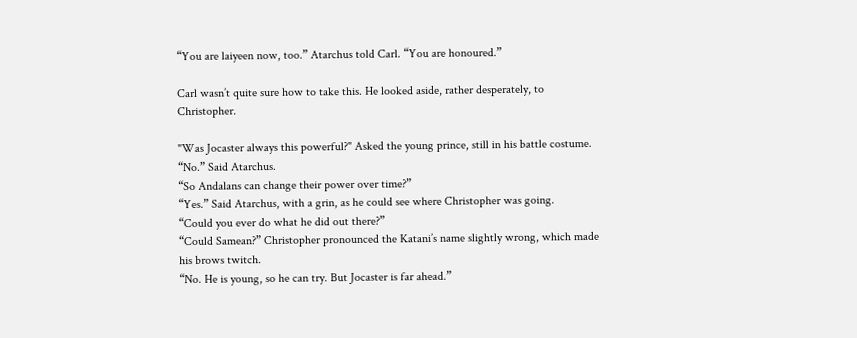“You are laiyeen now, too.” Atarchus told Carl. “You are honoured.”

Carl wasn’t quite sure how to take this. He looked aside, rather desperately, to Christopher.

"Was Jocaster always this powerful?" Asked the young prince, still in his battle costume.
“No.” Said Atarchus.
“So Andalans can change their power over time?”
“Yes.” Said Atarchus, with a grin, as he could see where Christopher was going.
“Could you ever do what he did out there?”
“Could Samean?” Christopher pronounced the Katani’s name slightly wrong, which made his brows twitch.
“No. He is young, so he can try. But Jocaster is far ahead.”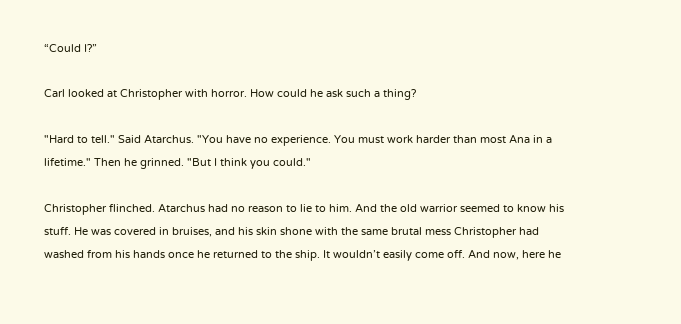“Could I?”

Carl looked at Christopher with horror. How could he ask such a thing?

"Hard to tell." Said Atarchus. "You have no experience. You must work harder than most Ana in a lifetime." Then he grinned. "But I think you could."

Christopher flinched. Atarchus had no reason to lie to him. And the old warrior seemed to know his stuff. He was covered in bruises, and his skin shone with the same brutal mess Christopher had washed from his hands once he returned to the ship. It wouldn’t easily come off. And now, here he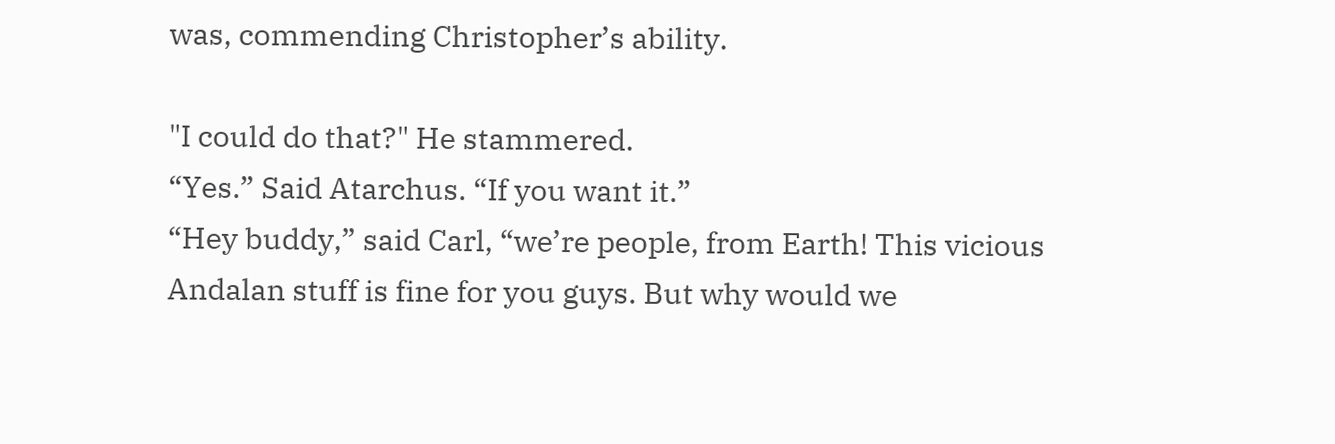was, commending Christopher’s ability.

"I could do that?" He stammered.
“Yes.” Said Atarchus. “If you want it.”
“Hey buddy,” said Carl, “we’re people, from Earth! This vicious Andalan stuff is fine for you guys. But why would we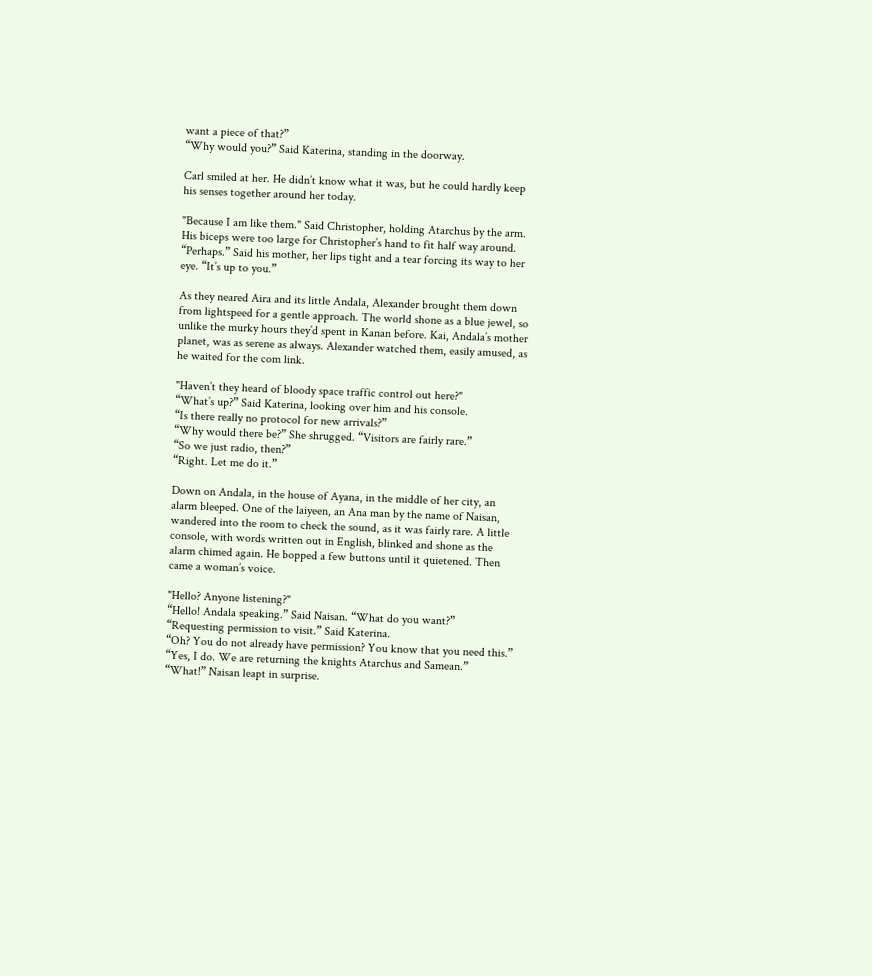want a piece of that?”
“Why would you?” Said Katerina, standing in the doorway.

Carl smiled at her. He didn’t know what it was, but he could hardly keep his senses together around her today.

"Because I am like them." Said Christopher, holding Atarchus by the arm. His biceps were too large for Christopher’s hand to fit half way around.
“Perhaps.” Said his mother, her lips tight and a tear forcing its way to her eye. “It’s up to you.”

As they neared Aira and its little Andala, Alexander brought them down from lightspeed for a gentle approach. The world shone as a blue jewel, so unlike the murky hours they’d spent in Kanan before. Kai, Andala’s mother planet, was as serene as always. Alexander watched them, easily amused, as he waited for the com link.

"Haven’t they heard of bloody space traffic control out here?"
“What’s up?” Said Katerina, looking over him and his console.
“Is there really no protocol for new arrivals?”
“Why would there be?” She shrugged. “Visitors are fairly rare.”
“So we just radio, then?”
“Right. Let me do it.”

Down on Andala, in the house of Ayana, in the middle of her city, an alarm bleeped. One of the laiyeen, an Ana man by the name of Naisan, wandered into the room to check the sound, as it was fairly rare. A little console, with words written out in English, blinked and shone as the alarm chimed again. He bopped a few buttons until it quietened. Then came a woman’s voice.

"Hello? Anyone listening?"
“Hello! Andala speaking.” Said Naisan. “What do you want?”
“Requesting permission to visit.” Said Katerina.
“Oh? You do not already have permission? You know that you need this.”
“Yes, I do. We are returning the knights Atarchus and Samean.”
“What!” Naisan leapt in surprise.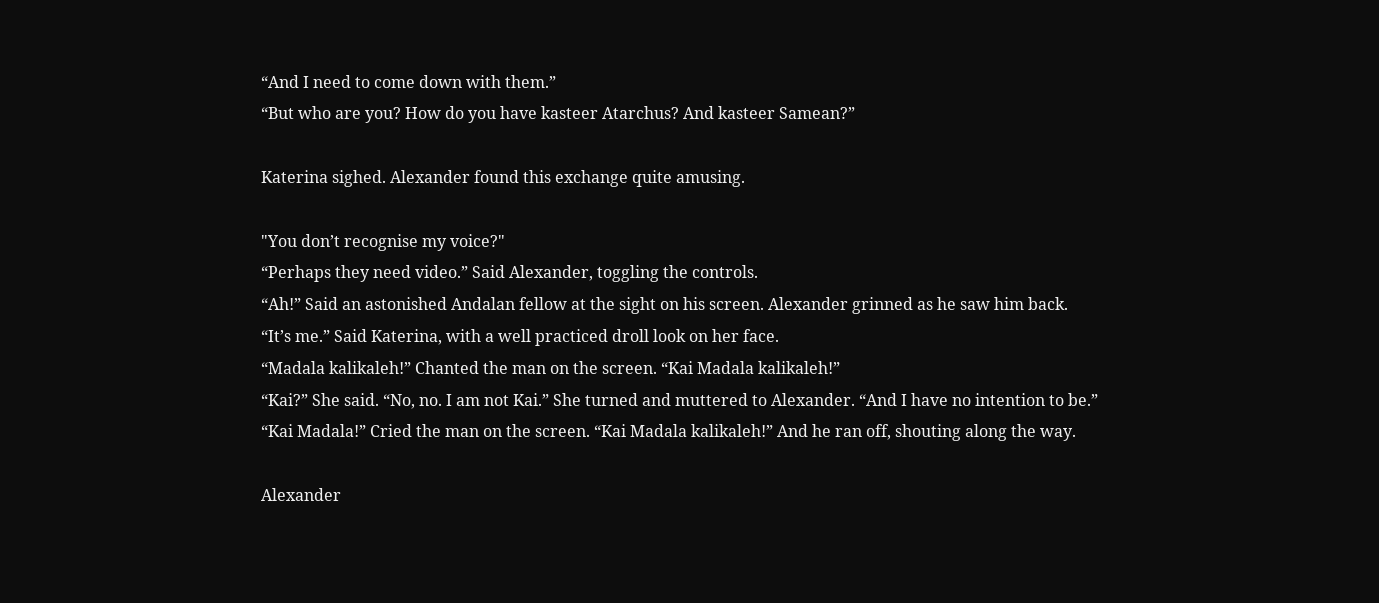“And I need to come down with them.”
“But who are you? How do you have kasteer Atarchus? And kasteer Samean?”

Katerina sighed. Alexander found this exchange quite amusing.

"You don’t recognise my voice?"
“Perhaps they need video.” Said Alexander, toggling the controls.
“Ah!” Said an astonished Andalan fellow at the sight on his screen. Alexander grinned as he saw him back.
“It’s me.” Said Katerina, with a well practiced droll look on her face.
“Madala kalikaleh!” Chanted the man on the screen. “Kai Madala kalikaleh!”
“Kai?” She said. “No, no. I am not Kai.” She turned and muttered to Alexander. “And I have no intention to be.”
“Kai Madala!” Cried the man on the screen. “Kai Madala kalikaleh!” And he ran off, shouting along the way.

Alexander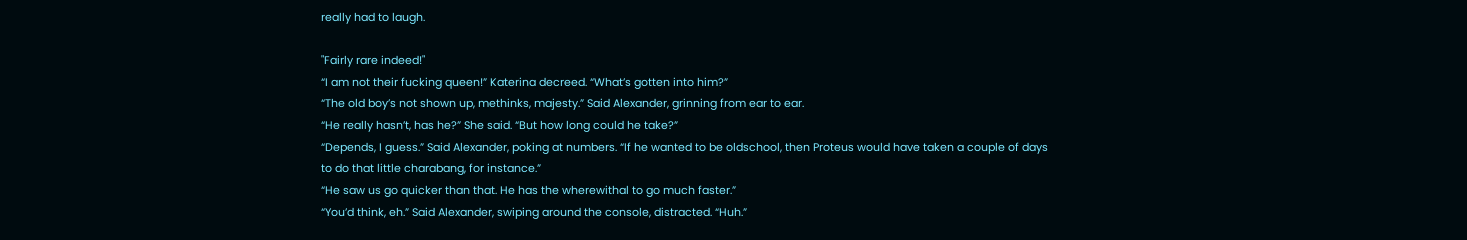really had to laugh.

"Fairly rare indeed!"
“I am not their fucking queen!” Katerina decreed. “What’s gotten into him?”
“The old boy’s not shown up, methinks, majesty.” Said Alexander, grinning from ear to ear.
“He really hasn’t, has he?” She said. “But how long could he take?”
“Depends, I guess.” Said Alexander, poking at numbers. “If he wanted to be oldschool, then Proteus would have taken a couple of days to do that little charabang, for instance.”
“He saw us go quicker than that. He has the wherewithal to go much faster.”
“You’d think, eh.” Said Alexander, swiping around the console, distracted. “Huh.”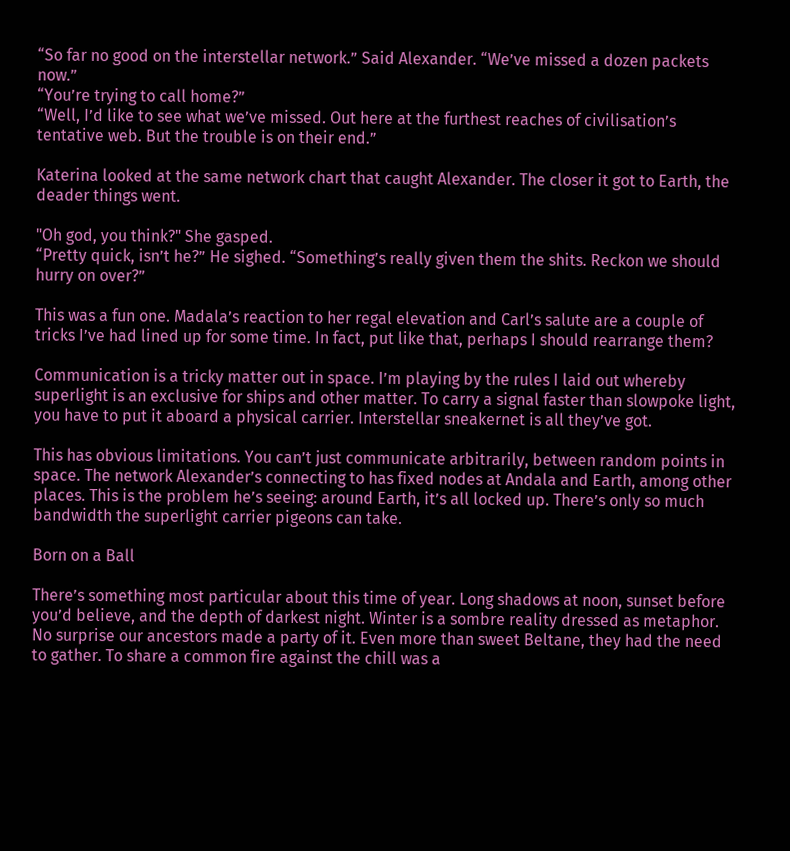“So far no good on the interstellar network.” Said Alexander. “We’ve missed a dozen packets now.”
“You’re trying to call home?”
“Well, I’d like to see what we’ve missed. Out here at the furthest reaches of civilisation’s tentative web. But the trouble is on their end.”

Katerina looked at the same network chart that caught Alexander. The closer it got to Earth, the deader things went.

"Oh god, you think?" She gasped.
“Pretty quick, isn’t he?” He sighed. “Something’s really given them the shits. Reckon we should hurry on over?”

This was a fun one. Madala’s reaction to her regal elevation and Carl’s salute are a couple of tricks I’ve had lined up for some time. In fact, put like that, perhaps I should rearrange them?

Communication is a tricky matter out in space. I’m playing by the rules I laid out whereby superlight is an exclusive for ships and other matter. To carry a signal faster than slowpoke light, you have to put it aboard a physical carrier. Interstellar sneakernet is all they’ve got.

This has obvious limitations. You can’t just communicate arbitrarily, between random points in space. The network Alexander’s connecting to has fixed nodes at Andala and Earth, among other places. This is the problem he’s seeing: around Earth, it’s all locked up. There’s only so much bandwidth the superlight carrier pigeons can take.

Born on a Ball

There’s something most particular about this time of year. Long shadows at noon, sunset before you’d believe, and the depth of darkest night. Winter is a sombre reality dressed as metaphor. No surprise our ancestors made a party of it. Even more than sweet Beltane, they had the need to gather. To share a common fire against the chill was a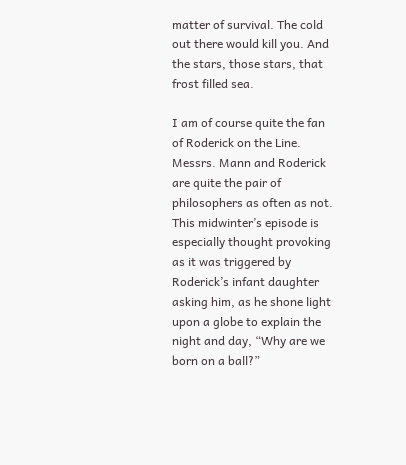matter of survival. The cold out there would kill you. And the stars, those stars, that frost filled sea.

I am of course quite the fan of Roderick on the Line. Messrs. Mann and Roderick are quite the pair of philosophers as often as not. This midwinter’s episode is especially thought provoking as it was triggered by Roderick’s infant daughter asking him, as he shone light upon a globe to explain the night and day, “Why are we born on a ball?”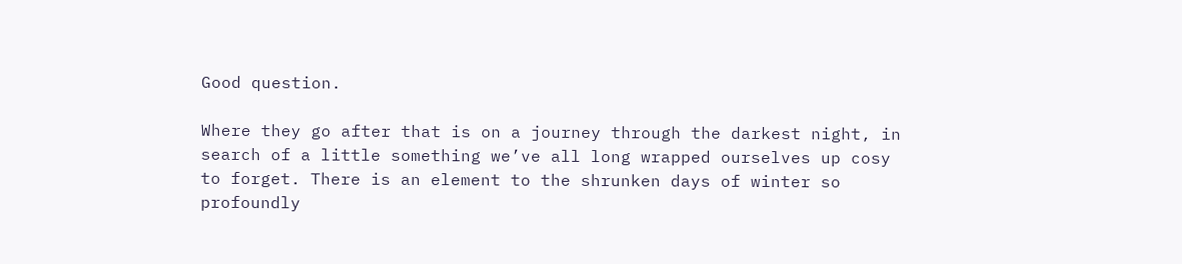Good question.

Where they go after that is on a journey through the darkest night, in search of a little something we’ve all long wrapped ourselves up cosy to forget. There is an element to the shrunken days of winter so profoundly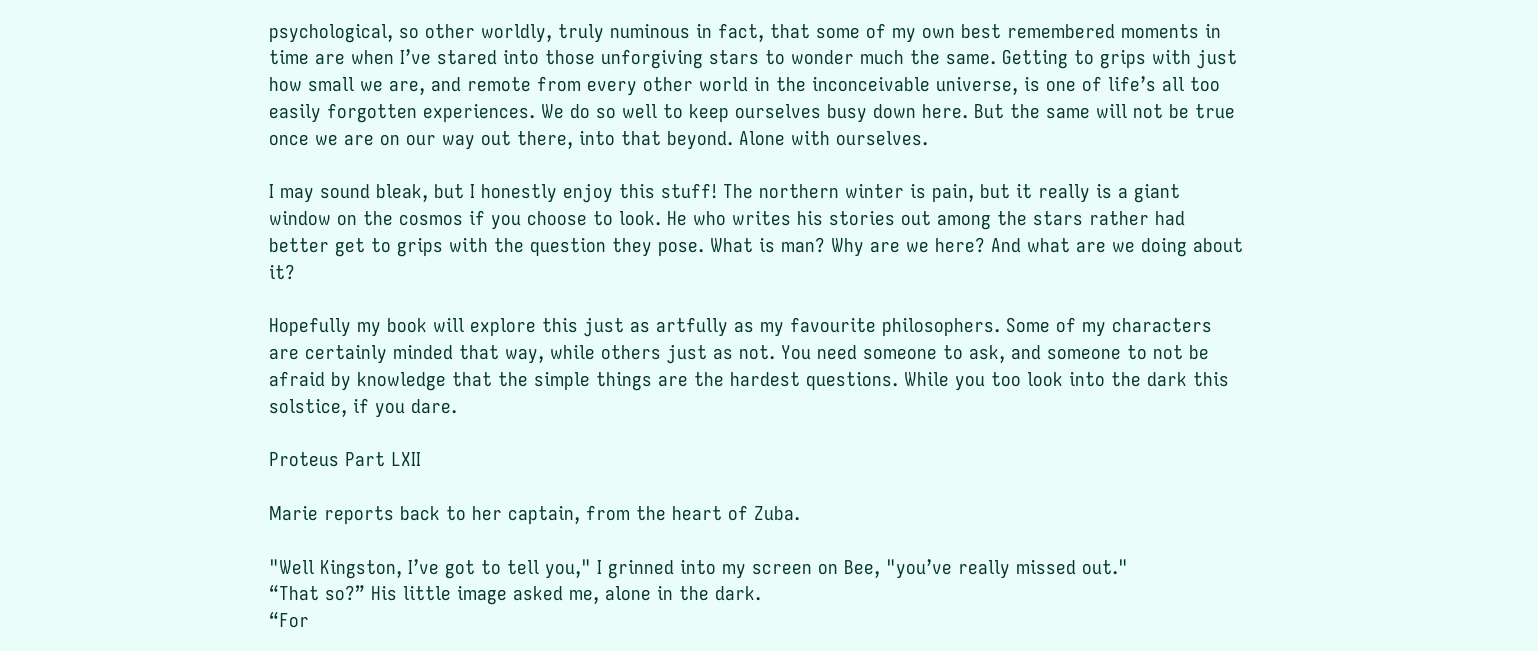psychological, so other worldly, truly numinous in fact, that some of my own best remembered moments in time are when I’ve stared into those unforgiving stars to wonder much the same. Getting to grips with just how small we are, and remote from every other world in the inconceivable universe, is one of life’s all too easily forgotten experiences. We do so well to keep ourselves busy down here. But the same will not be true once we are on our way out there, into that beyond. Alone with ourselves.

I may sound bleak, but I honestly enjoy this stuff! The northern winter is pain, but it really is a giant window on the cosmos if you choose to look. He who writes his stories out among the stars rather had better get to grips with the question they pose. What is man? Why are we here? And what are we doing about it?

Hopefully my book will explore this just as artfully as my favourite philosophers. Some of my characters are certainly minded that way, while others just as not. You need someone to ask, and someone to not be afraid by knowledge that the simple things are the hardest questions. While you too look into the dark this solstice, if you dare.

Proteus Part LXII

Marie reports back to her captain, from the heart of Zuba.

"Well Kingston, I’ve got to tell you," I grinned into my screen on Bee, "you’ve really missed out."
“That so?” His little image asked me, alone in the dark.
“For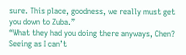sure. This place, goodness, we really must get you down to Zuba.”
“What they had you doing there anyways, Chen? Seeing as I can’t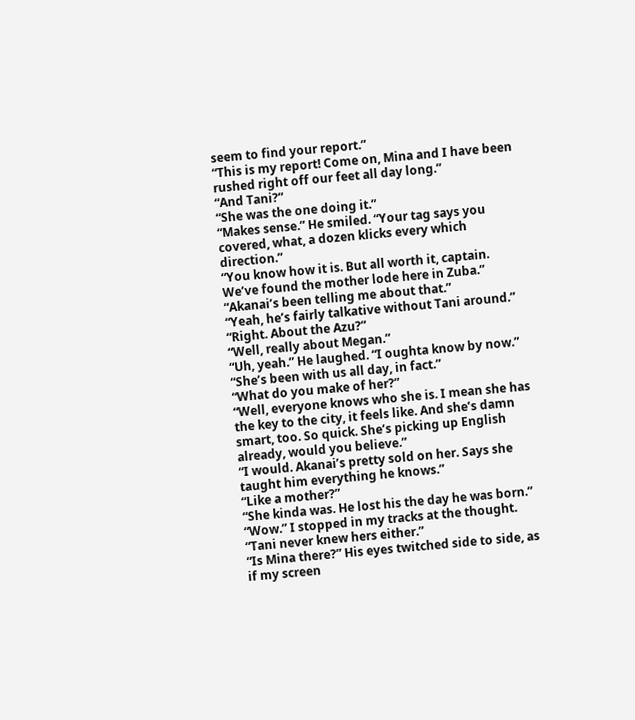seem to find your report.”
“This is my report! Come on, Mina and I have been rushed right off our feet all day long.”
“And Tani?”
“She was the one doing it.”
“Makes sense.” He smiled. “Your tag says you covered, what, a dozen klicks every which direction.”
“You know how it is. But all worth it, captain. We’ve found the mother lode here in Zuba.”
“Akanai’s been telling me about that.”
“Yeah, he’s fairly talkative without Tani around.”
“Right. About the Azu?”
“Well, really about Megan.”
“Uh, yeah.” He laughed. “I oughta know by now.”
“She’s been with us all day, in fact.”
“What do you make of her?”
“Well, everyone knows who she is. I mean she has the key to the city, it feels like. And she’s damn smart, too. So quick. She’s picking up English already, would you believe.”
“I would. Akanai’s pretty sold on her. Says she taught him everything he knows.”
“Like a mother?”
“She kinda was. He lost his the day he was born.”
“Wow.” I stopped in my tracks at the thought. “Tani never knew hers either.”
“Is Mina there?” His eyes twitched side to side, as if my screen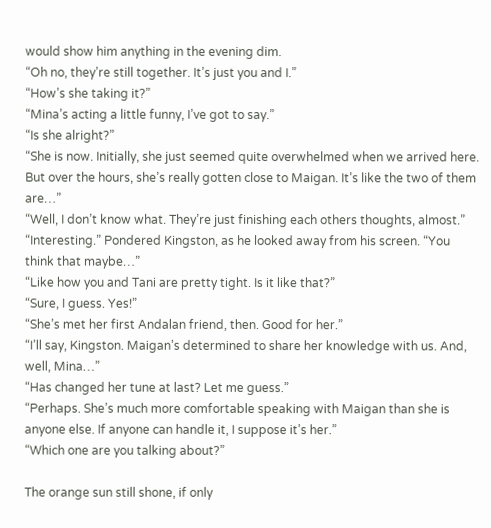would show him anything in the evening dim.
“Oh no, they’re still together. It’s just you and I.”
“How’s she taking it?”
“Mina’s acting a little funny, I’ve got to say.”
“Is she alright?”
“She is now. Initially, she just seemed quite overwhelmed when we arrived here. But over the hours, she’s really gotten close to Maigan. It’s like the two of them are…”
“Well, I don’t know what. They’re just finishing each others thoughts, almost.”
“Interesting.” Pondered Kingston, as he looked away from his screen. “You think that maybe…”
“Like how you and Tani are pretty tight. Is it like that?”
“Sure, I guess. Yes!”
“She’s met her first Andalan friend, then. Good for her.”
“I’ll say, Kingston. Maigan’s determined to share her knowledge with us. And, well, Mina…”
“Has changed her tune at last? Let me guess.”
“Perhaps. She’s much more comfortable speaking with Maigan than she is anyone else. If anyone can handle it, I suppose it’s her.”
“Which one are you talking about?”

The orange sun still shone, if only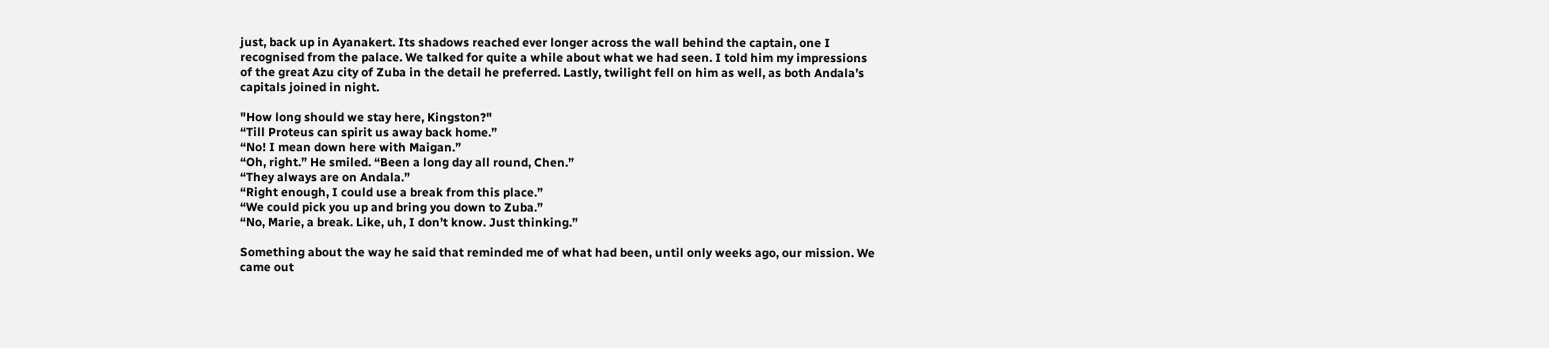just, back up in Ayanakert. Its shadows reached ever longer across the wall behind the captain, one I recognised from the palace. We talked for quite a while about what we had seen. I told him my impressions of the great Azu city of Zuba in the detail he preferred. Lastly, twilight fell on him as well, as both Andala’s capitals joined in night.

"How long should we stay here, Kingston?"
“Till Proteus can spirit us away back home.”
“No! I mean down here with Maigan.”
“Oh, right.” He smiled. “Been a long day all round, Chen.”
“They always are on Andala.”
“Right enough, I could use a break from this place.”
“We could pick you up and bring you down to Zuba.”
“No, Marie, a break. Like, uh, I don’t know. Just thinking.”

Something about the way he said that reminded me of what had been, until only weeks ago, our mission. We came out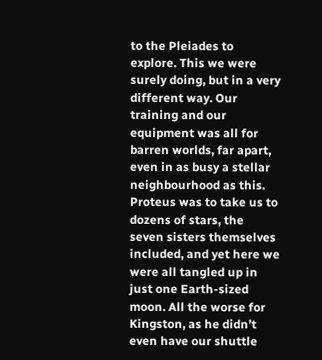to the Pleiades to explore. This we were surely doing, but in a very different way. Our training and our equipment was all for barren worlds, far apart, even in as busy a stellar neighbourhood as this. Proteus was to take us to dozens of stars, the seven sisters themselves included, and yet here we were all tangled up in just one Earth-sized moon. All the worse for Kingston, as he didn’t even have our shuttle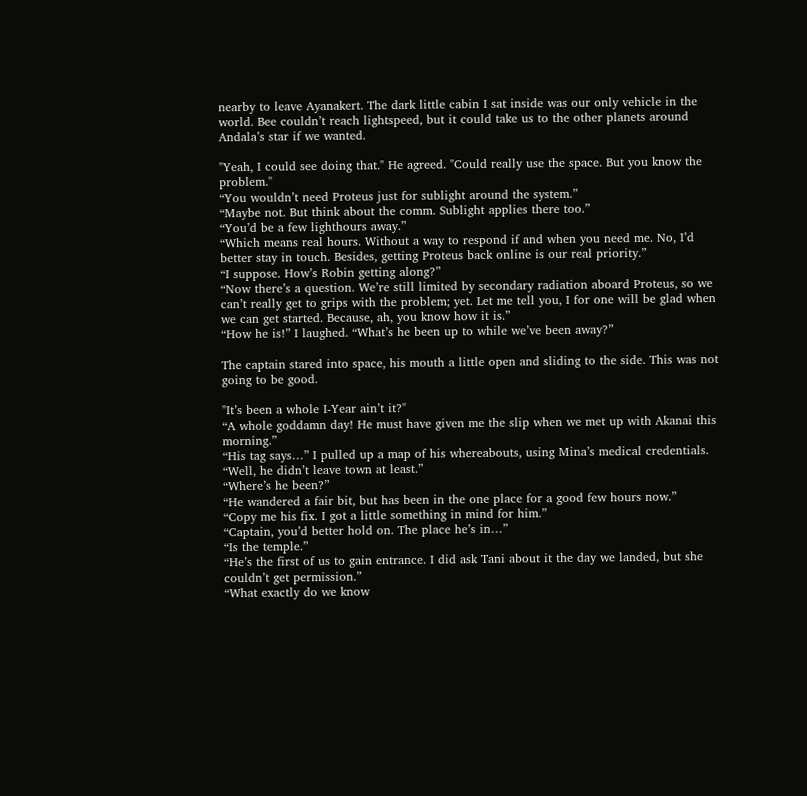nearby to leave Ayanakert. The dark little cabin I sat inside was our only vehicle in the world. Bee couldn’t reach lightspeed, but it could take us to the other planets around Andala’s star if we wanted.

"Yeah, I could see doing that." He agreed. "Could really use the space. But you know the problem."
“You wouldn’t need Proteus just for sublight around the system.”
“Maybe not. But think about the comm. Sublight applies there too.”
“You’d be a few lighthours away.”
“Which means real hours. Without a way to respond if and when you need me. No, I’d better stay in touch. Besides, getting Proteus back online is our real priority.”
“I suppose. How’s Robin getting along?”
“Now there’s a question. We’re still limited by secondary radiation aboard Proteus, so we can’t really get to grips with the problem; yet. Let me tell you, I for one will be glad when we can get started. Because, ah, you know how it is.”
“How he is!” I laughed. “What’s he been up to while we’ve been away?”

The captain stared into space, his mouth a little open and sliding to the side. This was not going to be good.

"It’s been a whole I-Year ain’t it?"
“A whole goddamn day! He must have given me the slip when we met up with Akanai this morning.”
“His tag says…” I pulled up a map of his whereabouts, using Mina’s medical credentials. “Well, he didn’t leave town at least.”
“Where’s he been?”
“He wandered a fair bit, but has been in the one place for a good few hours now.”
“Copy me his fix. I got a little something in mind for him.”
“Captain, you’d better hold on. The place he’s in…”
“Is the temple.”
“He’s the first of us to gain entrance. I did ask Tani about it the day we landed, but she couldn’t get permission.”
“What exactly do we know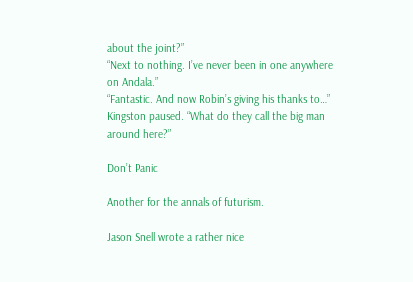about the joint?”
“Next to nothing. I’ve never been in one anywhere on Andala.”
“Fantastic. And now Robin’s giving his thanks to…” Kingston paused. “What do they call the big man around here?”

Don’t Panic

Another for the annals of futurism.

Jason Snell wrote a rather nice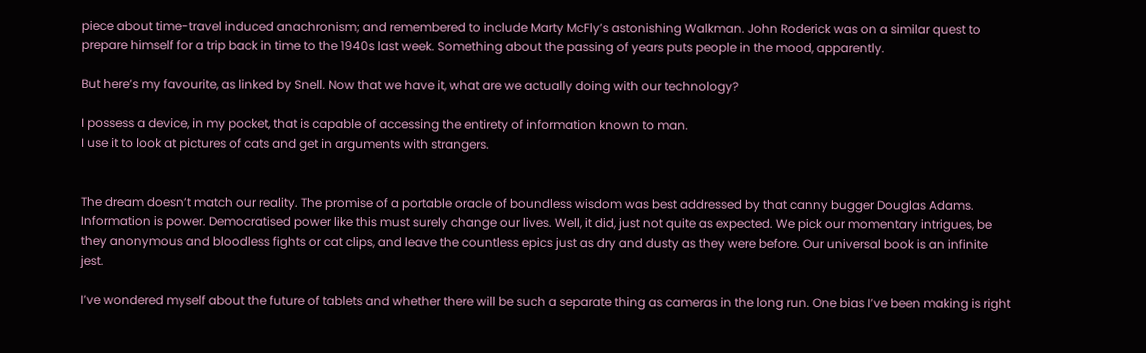piece about time-travel induced anachronism; and remembered to include Marty McFly’s astonishing Walkman. John Roderick was on a similar quest to prepare himself for a trip back in time to the 1940s last week. Something about the passing of years puts people in the mood, apparently.

But here’s my favourite, as linked by Snell. Now that we have it, what are we actually doing with our technology?

I possess a device, in my pocket, that is capable of accessing the entirety of information known to man.
I use it to look at pictures of cats and get in arguments with strangers.


The dream doesn’t match our reality. The promise of a portable oracle of boundless wisdom was best addressed by that canny bugger Douglas Adams. Information is power. Democratised power like this must surely change our lives. Well, it did, just not quite as expected. We pick our momentary intrigues, be they anonymous and bloodless fights or cat clips, and leave the countless epics just as dry and dusty as they were before. Our universal book is an infinite jest.

I’ve wondered myself about the future of tablets and whether there will be such a separate thing as cameras in the long run. One bias I’ve been making is right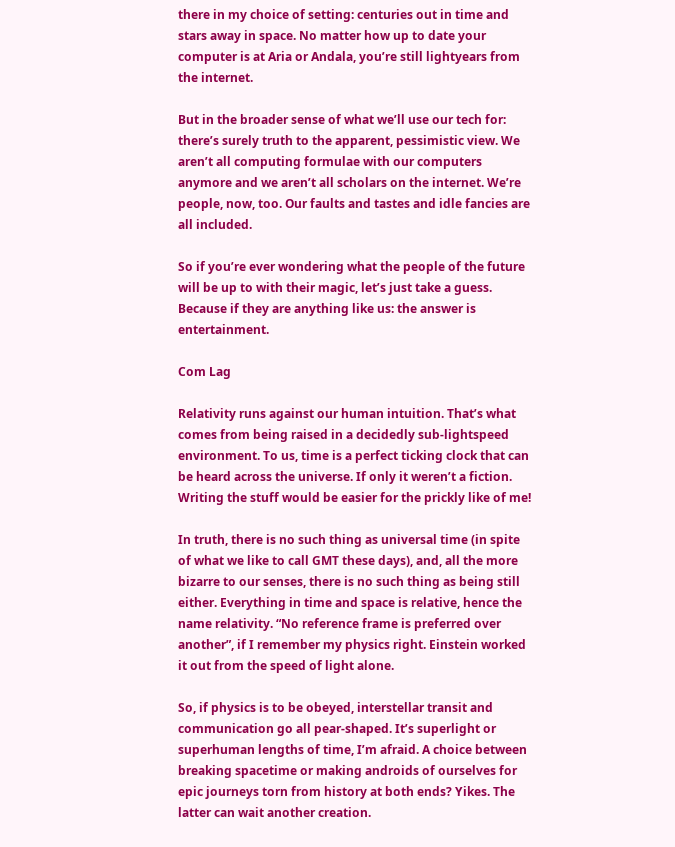there in my choice of setting: centuries out in time and stars away in space. No matter how up to date your computer is at Aria or Andala, you’re still lightyears from the internet.

But in the broader sense of what we’ll use our tech for: there’s surely truth to the apparent, pessimistic view. We aren’t all computing formulae with our computers anymore and we aren’t all scholars on the internet. We’re people, now, too. Our faults and tastes and idle fancies are all included.

So if you’re ever wondering what the people of the future will be up to with their magic, let’s just take a guess. Because if they are anything like us: the answer is entertainment.

Com Lag

Relativity runs against our human intuition. That’s what comes from being raised in a decidedly sub-lightspeed environment. To us, time is a perfect ticking clock that can be heard across the universe. If only it weren’t a fiction. Writing the stuff would be easier for the prickly like of me!

In truth, there is no such thing as universal time (in spite of what we like to call GMT these days), and, all the more bizarre to our senses, there is no such thing as being still either. Everything in time and space is relative, hence the name relativity. “No reference frame is preferred over another”, if I remember my physics right. Einstein worked it out from the speed of light alone.

So, if physics is to be obeyed, interstellar transit and communication go all pear-shaped. It’s superlight or superhuman lengths of time, I’m afraid. A choice between breaking spacetime or making androids of ourselves for epic journeys torn from history at both ends? Yikes. The latter can wait another creation.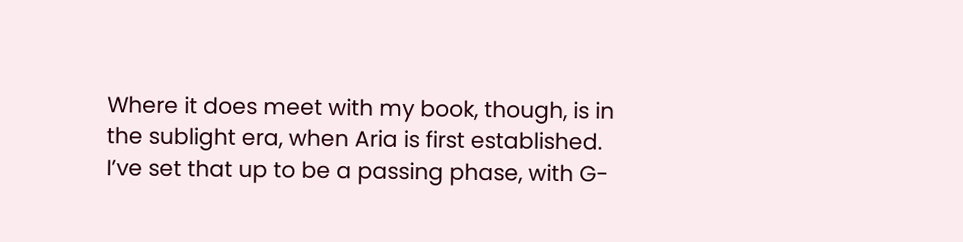Where it does meet with my book, though, is in the sublight era, when Aria is first established. I’ve set that up to be a passing phase, with G-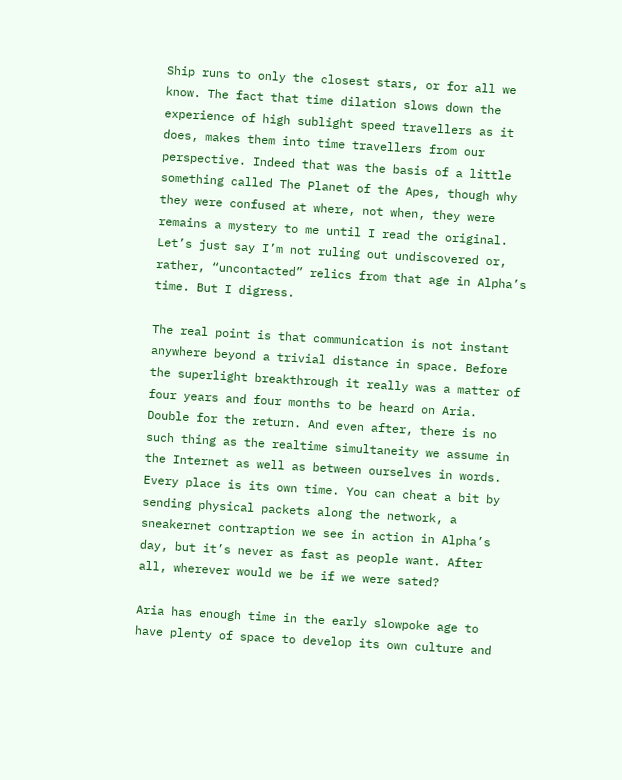Ship runs to only the closest stars, or for all we know. The fact that time dilation slows down the experience of high sublight speed travellers as it does, makes them into time travellers from our perspective. Indeed that was the basis of a little something called The Planet of the Apes, though why they were confused at where, not when, they were remains a mystery to me until I read the original. Let’s just say I’m not ruling out undiscovered or, rather, “uncontacted” relics from that age in Alpha’s time. But I digress.

The real point is that communication is not instant anywhere beyond a trivial distance in space. Before the superlight breakthrough it really was a matter of four years and four months to be heard on Aria. Double for the return. And even after, there is no such thing as the realtime simultaneity we assume in the Internet as well as between ourselves in words. Every place is its own time. You can cheat a bit by sending physical packets along the network, a sneakernet contraption we see in action in Alpha’s day, but it’s never as fast as people want. After all, wherever would we be if we were sated?

Aria has enough time in the early slowpoke age to have plenty of space to develop its own culture and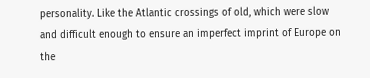personality. Like the Atlantic crossings of old, which were slow and difficult enough to ensure an imperfect imprint of Europe on the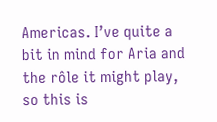Americas. I’ve quite a bit in mind for Aria and the rôle it might play, so this is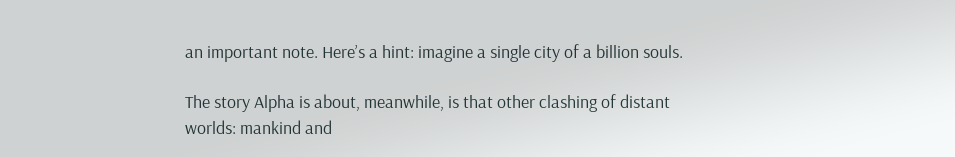an important note. Here’s a hint: imagine a single city of a billion souls.

The story Alpha is about, meanwhile, is that other clashing of distant worlds: mankind and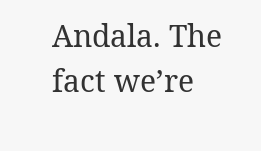Andala. The fact we’re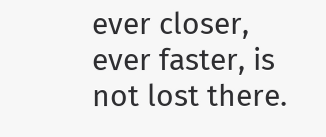ever closer, ever faster, is not lost there.